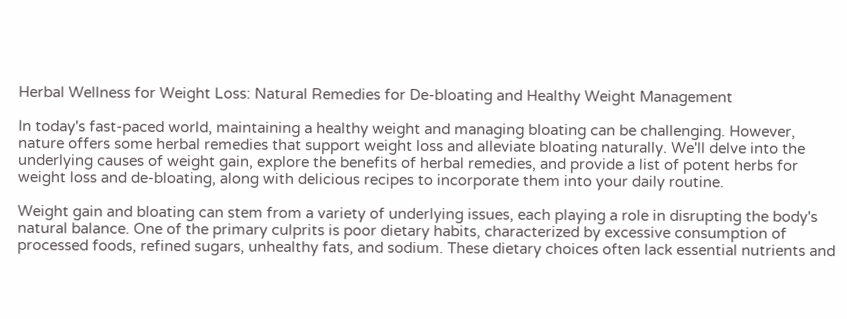Herbal Wellness for Weight Loss: Natural Remedies for De-bloating and Healthy Weight Management

In today's fast-paced world, maintaining a healthy weight and managing bloating can be challenging. However, nature offers some herbal remedies that support weight loss and alleviate bloating naturally. We'll delve into the underlying causes of weight gain, explore the benefits of herbal remedies, and provide a list of potent herbs for weight loss and de-bloating, along with delicious recipes to incorporate them into your daily routine.

Weight gain and bloating can stem from a variety of underlying issues, each playing a role in disrupting the body's natural balance. One of the primary culprits is poor dietary habits, characterized by excessive consumption of processed foods, refined sugars, unhealthy fats, and sodium. These dietary choices often lack essential nutrients and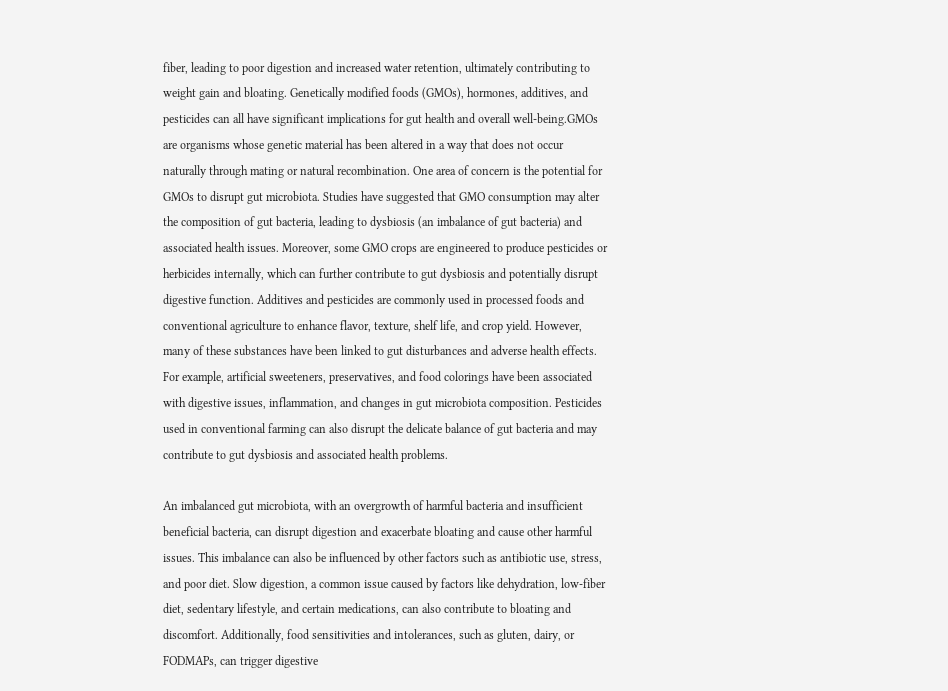fiber, leading to poor digestion and increased water retention, ultimately contributing to weight gain and bloating. Genetically modified foods (GMOs), hormones, additives, and pesticides can all have significant implications for gut health and overall well-being.GMOs are organisms whose genetic material has been altered in a way that does not occur naturally through mating or natural recombination. One area of concern is the potential for GMOs to disrupt gut microbiota. Studies have suggested that GMO consumption may alter the composition of gut bacteria, leading to dysbiosis (an imbalance of gut bacteria) and associated health issues. Moreover, some GMO crops are engineered to produce pesticides or herbicides internally, which can further contribute to gut dysbiosis and potentially disrupt digestive function. Additives and pesticides are commonly used in processed foods and conventional agriculture to enhance flavor, texture, shelf life, and crop yield. However, many of these substances have been linked to gut disturbances and adverse health effects. For example, artificial sweeteners, preservatives, and food colorings have been associated with digestive issues, inflammation, and changes in gut microbiota composition. Pesticides used in conventional farming can also disrupt the delicate balance of gut bacteria and may contribute to gut dysbiosis and associated health problems.

An imbalanced gut microbiota, with an overgrowth of harmful bacteria and insufficient beneficial bacteria, can disrupt digestion and exacerbate bloating and cause other harmful issues. This imbalance can also be influenced by other factors such as antibiotic use, stress, and poor diet. Slow digestion, a common issue caused by factors like dehydration, low-fiber diet, sedentary lifestyle, and certain medications, can also contribute to bloating and discomfort. Additionally, food sensitivities and intolerances, such as gluten, dairy, or FODMAPs, can trigger digestive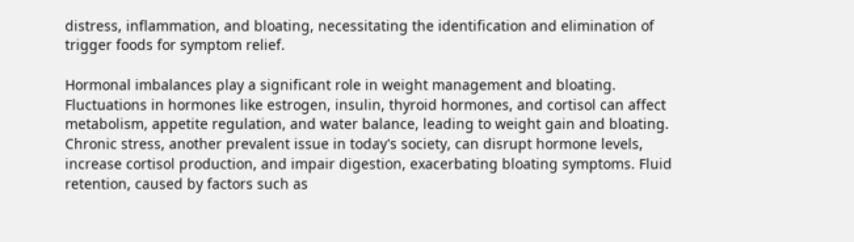distress, inflammation, and bloating, necessitating the identification and elimination of trigger foods for symptom relief.

Hormonal imbalances play a significant role in weight management and bloating. Fluctuations in hormones like estrogen, insulin, thyroid hormones, and cortisol can affect metabolism, appetite regulation, and water balance, leading to weight gain and bloating. Chronic stress, another prevalent issue in today's society, can disrupt hormone levels, increase cortisol production, and impair digestion, exacerbating bloating symptoms. Fluid retention, caused by factors such as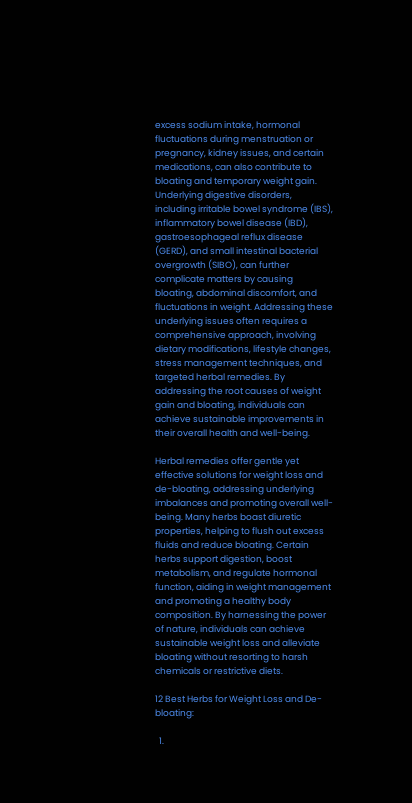excess sodium intake, hormonal fluctuations during menstruation or pregnancy, kidney issues, and certain medications, can also contribute to bloating and temporary weight gain. Underlying digestive disorders, including irritable bowel syndrome (IBS), inflammatory bowel disease (IBD), gastroesophageal reflux disease (GERD), and small intestinal bacterial overgrowth (SIBO), can further complicate matters by causing bloating, abdominal discomfort, and fluctuations in weight. Addressing these underlying issues often requires a comprehensive approach, involving dietary modifications, lifestyle changes, stress management techniques, and targeted herbal remedies. By addressing the root causes of weight gain and bloating, individuals can achieve sustainable improvements in their overall health and well-being.

Herbal remedies offer gentle yet effective solutions for weight loss and de-bloating, addressing underlying imbalances and promoting overall well-being. Many herbs boast diuretic properties, helping to flush out excess fluids and reduce bloating. Certain herbs support digestion, boost metabolism, and regulate hormonal function, aiding in weight management and promoting a healthy body composition. By harnessing the power of nature, individuals can achieve sustainable weight loss and alleviate bloating without resorting to harsh chemicals or restrictive diets.

12 Best Herbs for Weight Loss and De-bloating:

  1.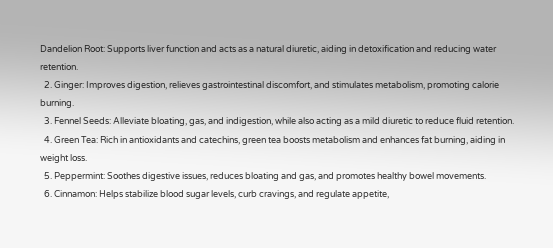Dandelion Root: Supports liver function and acts as a natural diuretic, aiding in detoxification and reducing water retention.
  2. Ginger: Improves digestion, relieves gastrointestinal discomfort, and stimulates metabolism, promoting calorie burning.
  3. Fennel Seeds: Alleviate bloating, gas, and indigestion, while also acting as a mild diuretic to reduce fluid retention.
  4. Green Tea: Rich in antioxidants and catechins, green tea boosts metabolism and enhances fat burning, aiding in weight loss.
  5. Peppermint: Soothes digestive issues, reduces bloating and gas, and promotes healthy bowel movements.
  6. Cinnamon: Helps stabilize blood sugar levels, curb cravings, and regulate appetite,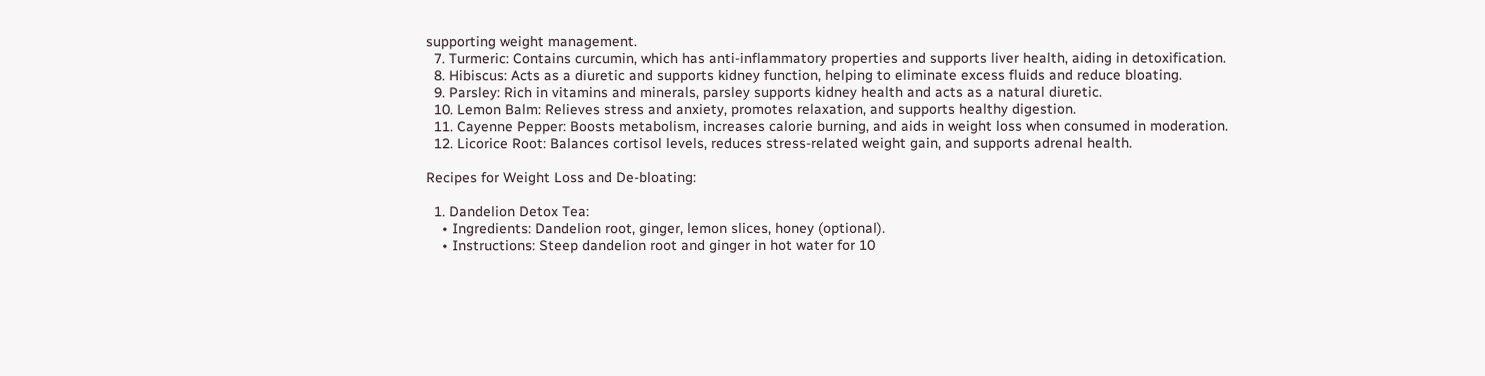supporting weight management.
  7. Turmeric: Contains curcumin, which has anti-inflammatory properties and supports liver health, aiding in detoxification.
  8. Hibiscus: Acts as a diuretic and supports kidney function, helping to eliminate excess fluids and reduce bloating.
  9. Parsley: Rich in vitamins and minerals, parsley supports kidney health and acts as a natural diuretic.
  10. Lemon Balm: Relieves stress and anxiety, promotes relaxation, and supports healthy digestion.
  11. Cayenne Pepper: Boosts metabolism, increases calorie burning, and aids in weight loss when consumed in moderation.
  12. Licorice Root: Balances cortisol levels, reduces stress-related weight gain, and supports adrenal health.

Recipes for Weight Loss and De-bloating:

  1. Dandelion Detox Tea:
    • Ingredients: Dandelion root, ginger, lemon slices, honey (optional).
    • Instructions: Steep dandelion root and ginger in hot water for 10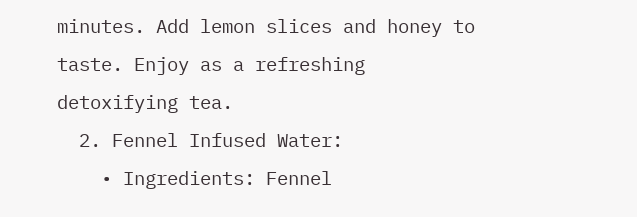minutes. Add lemon slices and honey to taste. Enjoy as a refreshing detoxifying tea.
  2. Fennel Infused Water:
    • Ingredients: Fennel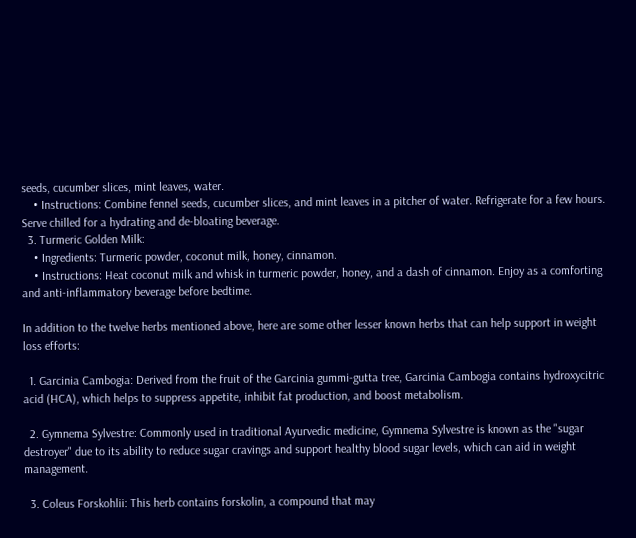seeds, cucumber slices, mint leaves, water.
    • Instructions: Combine fennel seeds, cucumber slices, and mint leaves in a pitcher of water. Refrigerate for a few hours. Serve chilled for a hydrating and de-bloating beverage.
  3. Turmeric Golden Milk:
    • Ingredients: Turmeric powder, coconut milk, honey, cinnamon.
    • Instructions: Heat coconut milk and whisk in turmeric powder, honey, and a dash of cinnamon. Enjoy as a comforting and anti-inflammatory beverage before bedtime.

In addition to the twelve herbs mentioned above, here are some other lesser known herbs that can help support in weight loss efforts:

  1. Garcinia Cambogia: Derived from the fruit of the Garcinia gummi-gutta tree, Garcinia Cambogia contains hydroxycitric acid (HCA), which helps to suppress appetite, inhibit fat production, and boost metabolism.

  2. Gymnema Sylvestre: Commonly used in traditional Ayurvedic medicine, Gymnema Sylvestre is known as the "sugar destroyer" due to its ability to reduce sugar cravings and support healthy blood sugar levels, which can aid in weight management.

  3. Coleus Forskohlii: This herb contains forskolin, a compound that may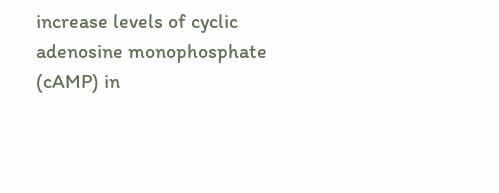increase levels of cyclic adenosine monophosphate (cAMP) in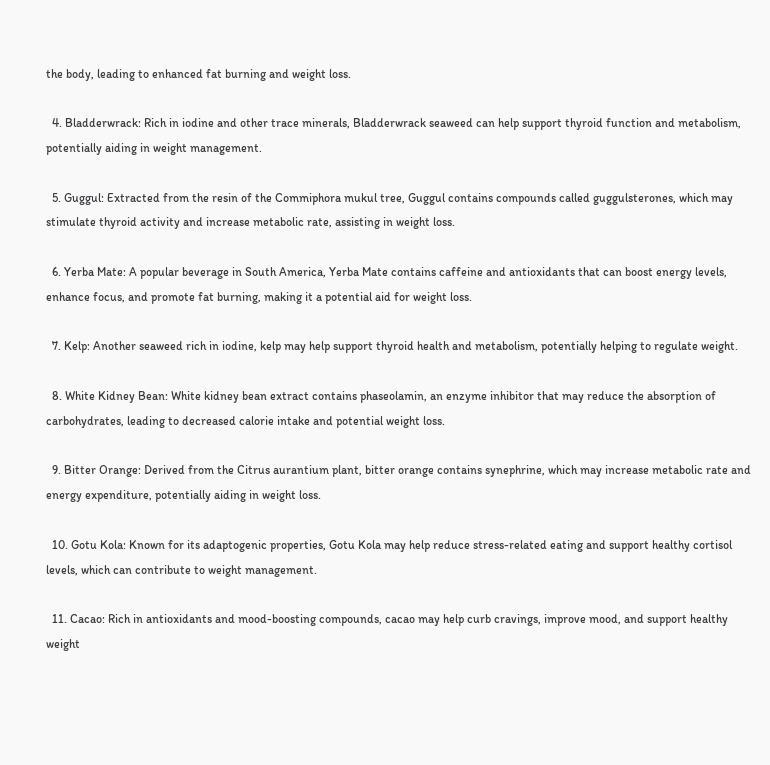the body, leading to enhanced fat burning and weight loss.

  4. Bladderwrack: Rich in iodine and other trace minerals, Bladderwrack seaweed can help support thyroid function and metabolism, potentially aiding in weight management.

  5. Guggul: Extracted from the resin of the Commiphora mukul tree, Guggul contains compounds called guggulsterones, which may stimulate thyroid activity and increase metabolic rate, assisting in weight loss.

  6. Yerba Mate: A popular beverage in South America, Yerba Mate contains caffeine and antioxidants that can boost energy levels, enhance focus, and promote fat burning, making it a potential aid for weight loss.

  7. Kelp: Another seaweed rich in iodine, kelp may help support thyroid health and metabolism, potentially helping to regulate weight.

  8. White Kidney Bean: White kidney bean extract contains phaseolamin, an enzyme inhibitor that may reduce the absorption of carbohydrates, leading to decreased calorie intake and potential weight loss.

  9. Bitter Orange: Derived from the Citrus aurantium plant, bitter orange contains synephrine, which may increase metabolic rate and energy expenditure, potentially aiding in weight loss.

  10. Gotu Kola: Known for its adaptogenic properties, Gotu Kola may help reduce stress-related eating and support healthy cortisol levels, which can contribute to weight management.

  11. Cacao: Rich in antioxidants and mood-boosting compounds, cacao may help curb cravings, improve mood, and support healthy weight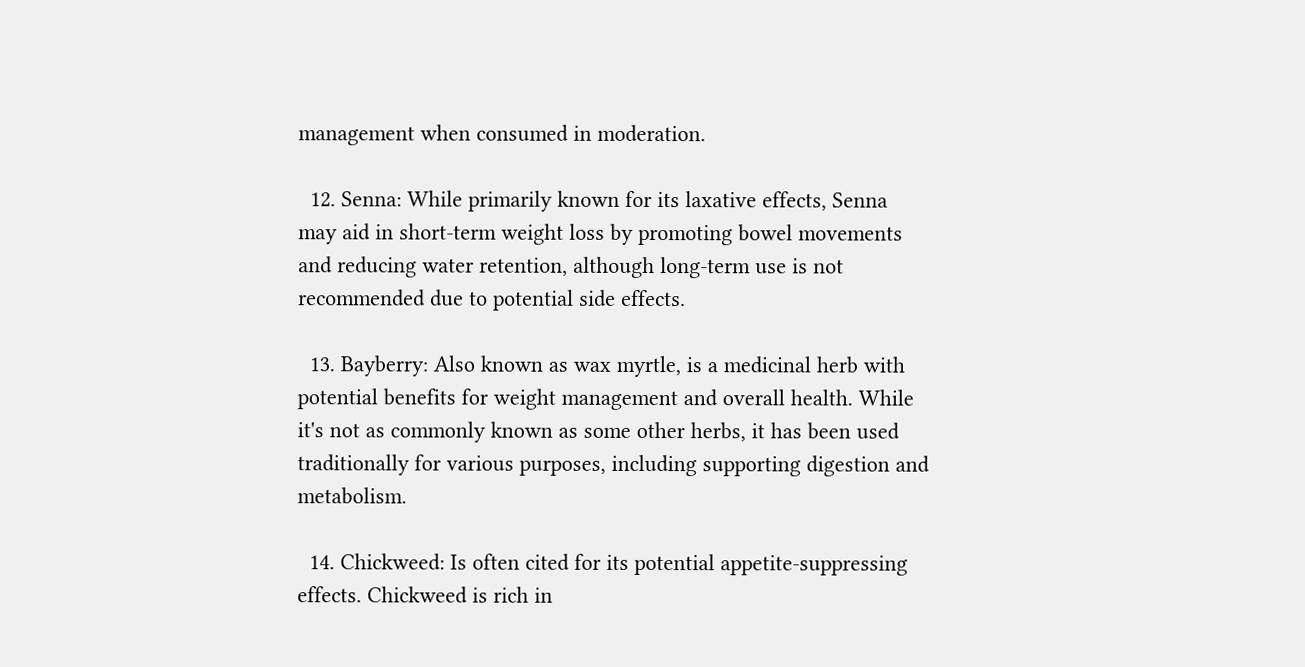management when consumed in moderation.

  12. Senna: While primarily known for its laxative effects, Senna may aid in short-term weight loss by promoting bowel movements and reducing water retention, although long-term use is not recommended due to potential side effects.

  13. Bayberry: Also known as wax myrtle, is a medicinal herb with potential benefits for weight management and overall health. While it's not as commonly known as some other herbs, it has been used traditionally for various purposes, including supporting digestion and metabolism.

  14. Chickweed: Is often cited for its potential appetite-suppressing effects. Chickweed is rich in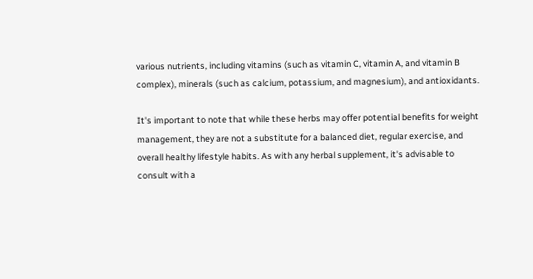various nutrients, including vitamins (such as vitamin C, vitamin A, and vitamin B complex), minerals (such as calcium, potassium, and magnesium), and antioxidants.

It's important to note that while these herbs may offer potential benefits for weight management, they are not a substitute for a balanced diet, regular exercise, and overall healthy lifestyle habits. As with any herbal supplement, it's advisable to consult with a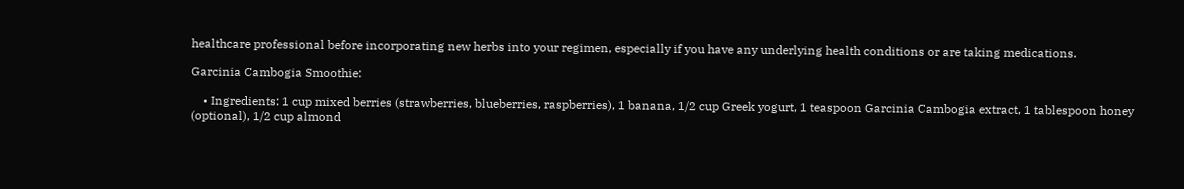healthcare professional before incorporating new herbs into your regimen, especially if you have any underlying health conditions or are taking medications.

Garcinia Cambogia Smoothie:

    • Ingredients: 1 cup mixed berries (strawberries, blueberries, raspberries), 1 banana, 1/2 cup Greek yogurt, 1 teaspoon Garcinia Cambogia extract, 1 tablespoon honey (optional), 1/2 cup almond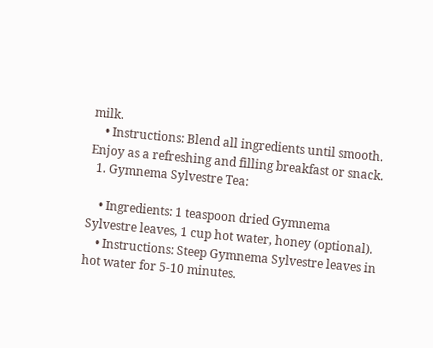milk.
    • Instructions: Blend all ingredients until smooth. Enjoy as a refreshing and filling breakfast or snack.
  1. Gymnema Sylvestre Tea:

    • Ingredients: 1 teaspoon dried Gymnema Sylvestre leaves, 1 cup hot water, honey (optional).
    • Instructions: Steep Gymnema Sylvestre leaves in hot water for 5-10 minutes.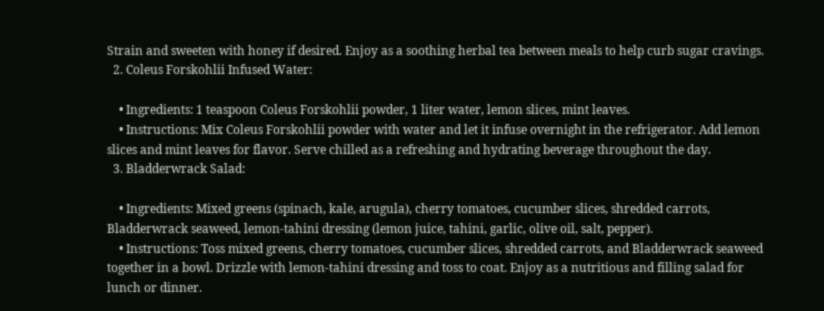Strain and sweeten with honey if desired. Enjoy as a soothing herbal tea between meals to help curb sugar cravings.
  2. Coleus Forskohlii Infused Water:

    • Ingredients: 1 teaspoon Coleus Forskohlii powder, 1 liter water, lemon slices, mint leaves.
    • Instructions: Mix Coleus Forskohlii powder with water and let it infuse overnight in the refrigerator. Add lemon slices and mint leaves for flavor. Serve chilled as a refreshing and hydrating beverage throughout the day.
  3. Bladderwrack Salad:

    • Ingredients: Mixed greens (spinach, kale, arugula), cherry tomatoes, cucumber slices, shredded carrots, Bladderwrack seaweed, lemon-tahini dressing (lemon juice, tahini, garlic, olive oil, salt, pepper).
    • Instructions: Toss mixed greens, cherry tomatoes, cucumber slices, shredded carrots, and Bladderwrack seaweed together in a bowl. Drizzle with lemon-tahini dressing and toss to coat. Enjoy as a nutritious and filling salad for lunch or dinner.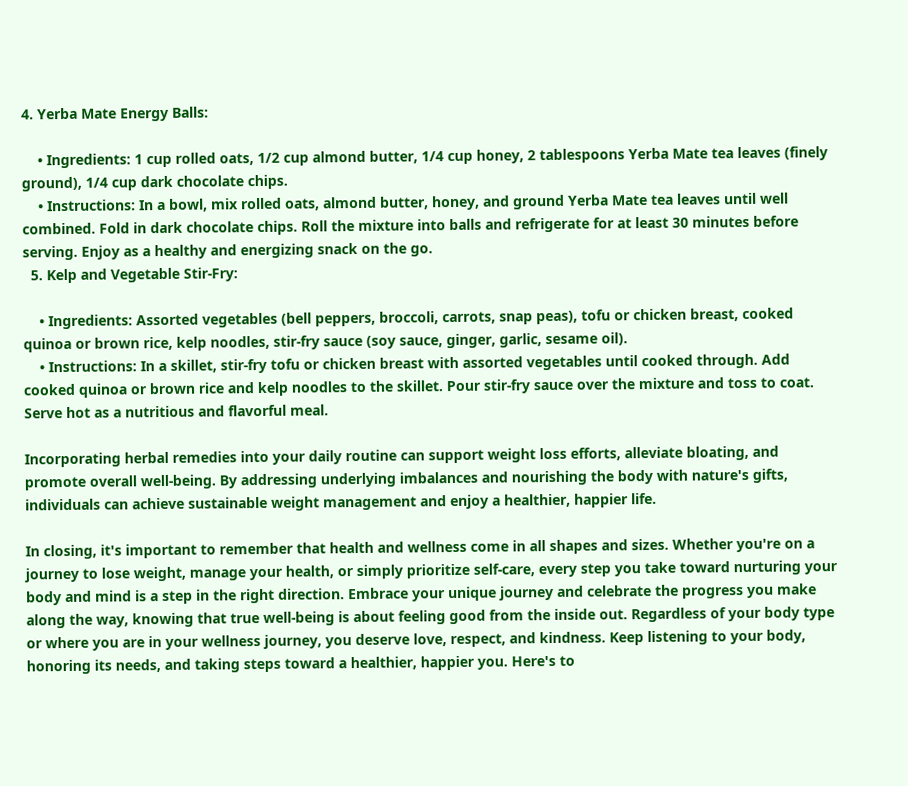4. Yerba Mate Energy Balls:

    • Ingredients: 1 cup rolled oats, 1/2 cup almond butter, 1/4 cup honey, 2 tablespoons Yerba Mate tea leaves (finely ground), 1/4 cup dark chocolate chips.
    • Instructions: In a bowl, mix rolled oats, almond butter, honey, and ground Yerba Mate tea leaves until well combined. Fold in dark chocolate chips. Roll the mixture into balls and refrigerate for at least 30 minutes before serving. Enjoy as a healthy and energizing snack on the go.
  5. Kelp and Vegetable Stir-Fry:

    • Ingredients: Assorted vegetables (bell peppers, broccoli, carrots, snap peas), tofu or chicken breast, cooked quinoa or brown rice, kelp noodles, stir-fry sauce (soy sauce, ginger, garlic, sesame oil).
    • Instructions: In a skillet, stir-fry tofu or chicken breast with assorted vegetables until cooked through. Add cooked quinoa or brown rice and kelp noodles to the skillet. Pour stir-fry sauce over the mixture and toss to coat. Serve hot as a nutritious and flavorful meal.

Incorporating herbal remedies into your daily routine can support weight loss efforts, alleviate bloating, and promote overall well-being. By addressing underlying imbalances and nourishing the body with nature's gifts, individuals can achieve sustainable weight management and enjoy a healthier, happier life.

In closing, it's important to remember that health and wellness come in all shapes and sizes. Whether you're on a journey to lose weight, manage your health, or simply prioritize self-care, every step you take toward nurturing your body and mind is a step in the right direction. Embrace your unique journey and celebrate the progress you make along the way, knowing that true well-being is about feeling good from the inside out. Regardless of your body type or where you are in your wellness journey, you deserve love, respect, and kindness. Keep listening to your body, honoring its needs, and taking steps toward a healthier, happier you. Here's to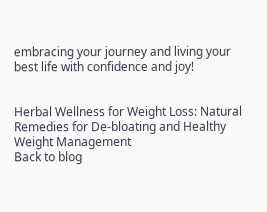embracing your journey and living your best life with confidence and joy!


Herbal Wellness for Weight Loss: Natural Remedies for De-bloating and Healthy Weight Management
Back to blog